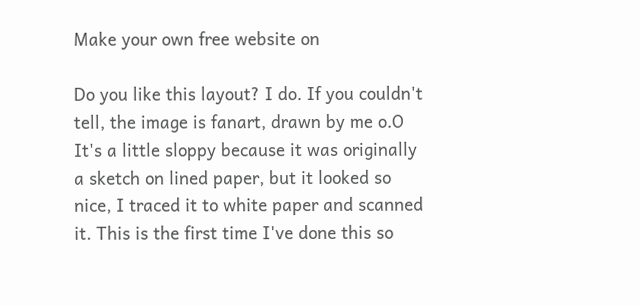Make your own free website on

Do you like this layout? I do. If you couldn't tell, the image is fanart, drawn by me o.O It's a little sloppy because it was originally a sketch on lined paper, but it looked so nice, I traced it to white paper and scanned it. This is the first time I've done this so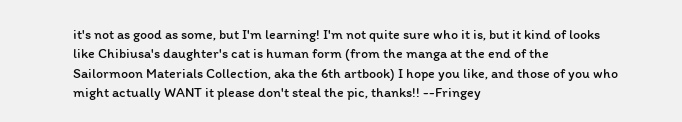it's not as good as some, but I'm learning! I'm not quite sure who it is, but it kind of looks like Chibiusa's daughter's cat is human form (from the manga at the end of the Sailormoon Materials Collection, aka the 6th artbook) I hope you like, and those of you who might actually WANT it please don't steal the pic, thanks!! --Fringey